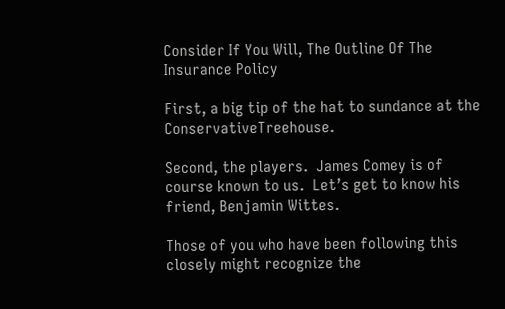Consider If You Will, The Outline Of The Insurance Policy

First, a big tip of the hat to sundance at the ConservativeTreehouse.

Second, the players.  James Comey is of course known to us.  Let’s get to know his friend, Benjamin Wittes.

Those of you who have been following this closely might recognize the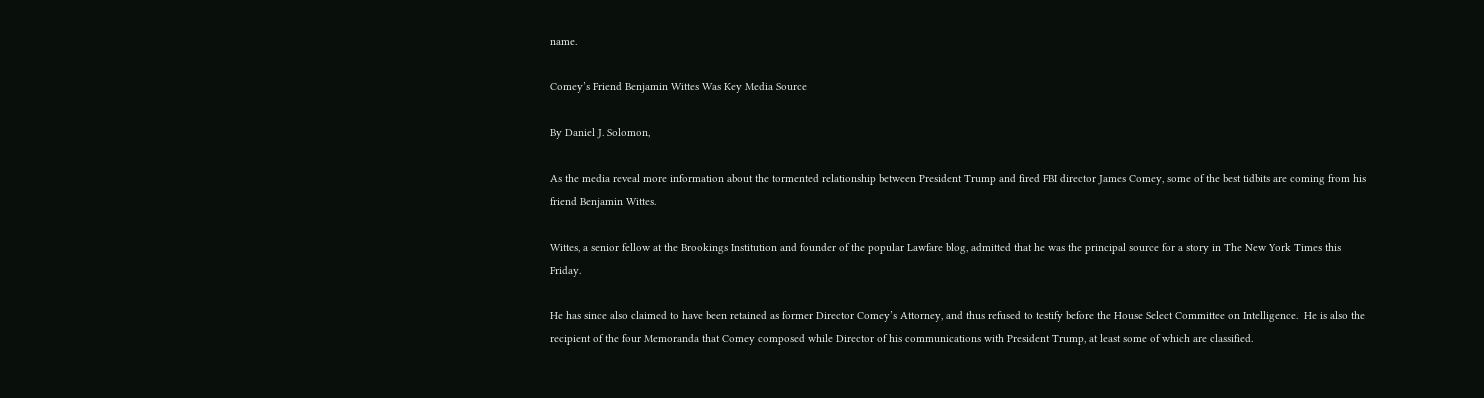name.

Comey’s Friend Benjamin Wittes Was Key Media Source

By Daniel J. Solomon,

As the media reveal more information about the tormented relationship between President Trump and fired FBI director James Comey, some of the best tidbits are coming from his friend Benjamin Wittes.

Wittes, a senior fellow at the Brookings Institution and founder of the popular Lawfare blog, admitted that he was the principal source for a story in The New York Times this Friday.

He has since also claimed to have been retained as former Director Comey’s Attorney, and thus refused to testify before the House Select Committee on Intelligence.  He is also the recipient of the four Memoranda that Comey composed while Director of his communications with President Trump, at least some of which are classified.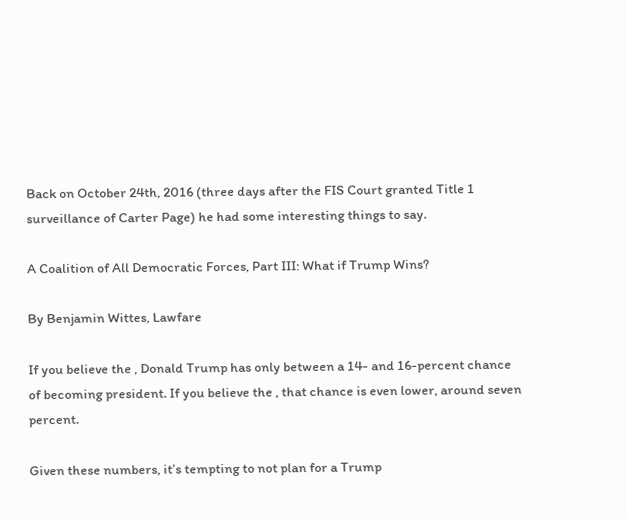Back on October 24th, 2016 (three days after the FIS Court granted Title 1 surveillance of Carter Page) he had some interesting things to say.

A Coalition of All Democratic Forces, Part III: What if Trump Wins?

By Benjamin Wittes, Lawfare

If you believe the , Donald Trump has only between a 14- and 16-percent chance of becoming president. If you believe the , that chance is even lower, around seven percent.

Given these numbers, it’s tempting to not plan for a Trump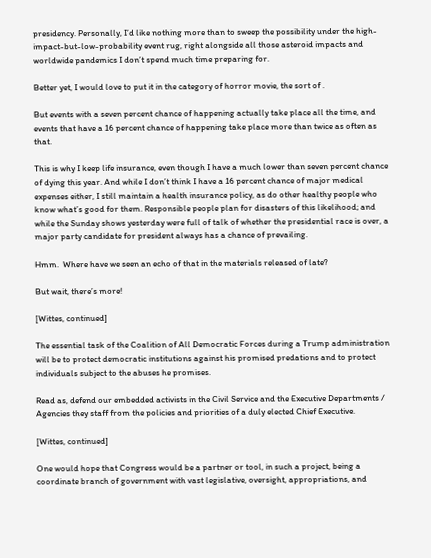presidency. Personally, I’d like nothing more than to sweep the possibility under the high-impact-but-low-probability event rug, right alongside all those asteroid impacts and worldwide pandemics I don’t spend much time preparing for.

Better yet, I would love to put it in the category of horror movie, the sort of .

But events with a seven percent chance of happening actually take place all the time, and events that have a 16 percent chance of happening take place more than twice as often as that.

This is why I keep life insurance, even though I have a much lower than seven percent chance of dying this year. And while I don’t think I have a 16 percent chance of major medical expenses either, I still maintain a health insurance policy, as do other healthy people who know what’s good for them. Responsible people plan for disasters of this likelihood; and while the Sunday shows yesterday were full of talk of whether the presidential race is over, a major party candidate for president always has a chance of prevailing.

Hmm.  Where have we seen an echo of that in the materials released of late?

But wait, there’s more!

[Wittes, continued]

The essential task of the Coalition of All Democratic Forces during a Trump administration will be to protect democratic institutions against his promised predations and to protect individuals subject to the abuses he promises.

Read as, defend our embedded activists in the Civil Service and the Executive Departments / Agencies they staff from the policies and priorities of a duly elected Chief Executive.

[Wittes, continued]

One would hope that Congress would be a partner or tool, in such a project, being a coordinate branch of government with vast legislative, oversight, appropriations, and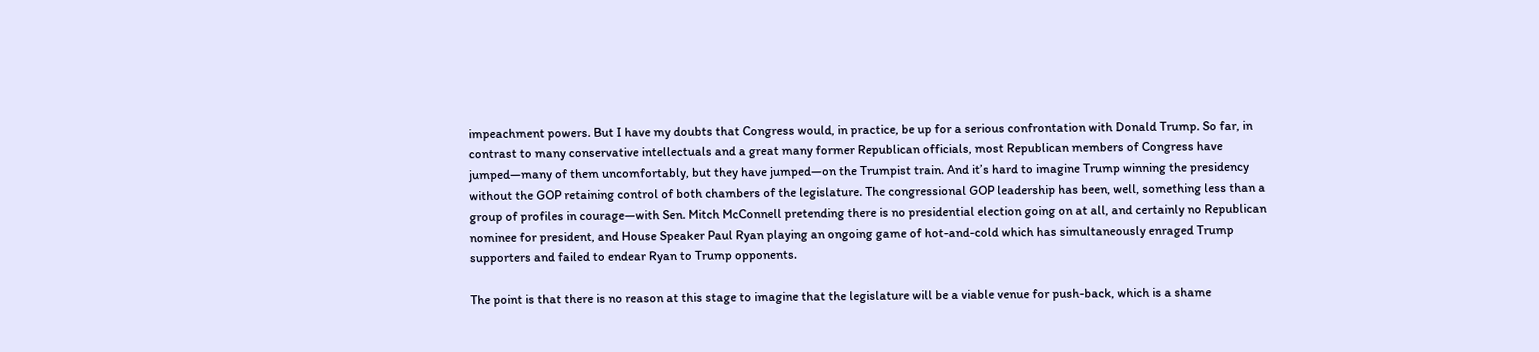impeachment powers. But I have my doubts that Congress would, in practice, be up for a serious confrontation with Donald Trump. So far, in contrast to many conservative intellectuals and a great many former Republican officials, most Republican members of Congress have jumped—many of them uncomfortably, but they have jumped—on the Trumpist train. And it’s hard to imagine Trump winning the presidency without the GOP retaining control of both chambers of the legislature. The congressional GOP leadership has been, well, something less than a group of profiles in courage—with Sen. Mitch McConnell pretending there is no presidential election going on at all, and certainly no Republican nominee for president, and House Speaker Paul Ryan playing an ongoing game of hot-and-cold which has simultaneously enraged Trump supporters and failed to endear Ryan to Trump opponents.

The point is that there is no reason at this stage to imagine that the legislature will be a viable venue for push-back, which is a shame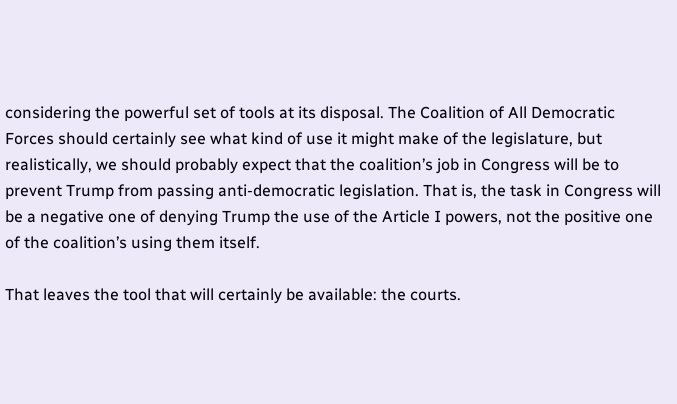considering the powerful set of tools at its disposal. The Coalition of All Democratic Forces should certainly see what kind of use it might make of the legislature, but realistically, we should probably expect that the coalition’s job in Congress will be to prevent Trump from passing anti-democratic legislation. That is, the task in Congress will be a negative one of denying Trump the use of the Article I powers, not the positive one of the coalition’s using them itself.

That leaves the tool that will certainly be available: the courts.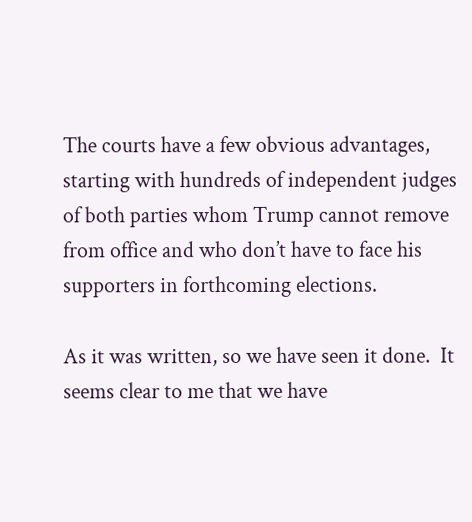The courts have a few obvious advantages, starting with hundreds of independent judges of both parties whom Trump cannot remove from office and who don’t have to face his supporters in forthcoming elections.

As it was written, so we have seen it done.  It seems clear to me that we have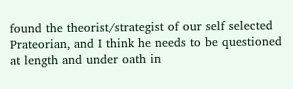found the theorist/strategist of our self selected Prateorian, and I think he needs to be questioned at length and under oath in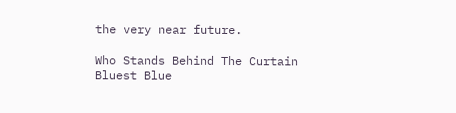the very near future.

Who Stands Behind The Curtain
Bluest Blue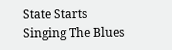State Starts Singing The Blues